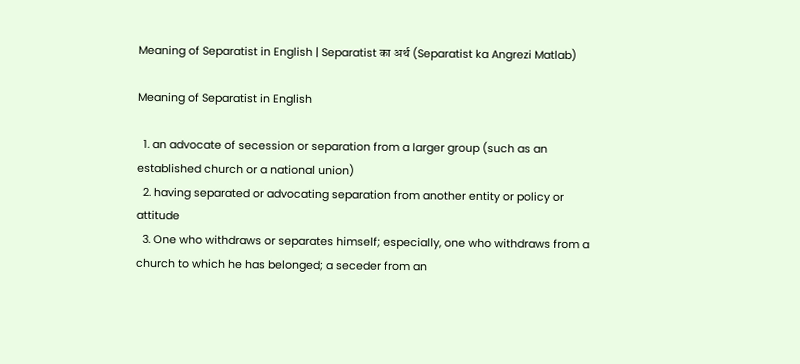Meaning of Separatist in English | Separatist का अर्थ (Separatist ka Angrezi Matlab)

Meaning of Separatist in English

  1. an advocate of secession or separation from a larger group (such as an established church or a national union)
  2. having separated or advocating separation from another entity or policy or attitude
  3. One who withdraws or separates himself; especially, one who withdraws from a church to which he has belonged; a seceder from an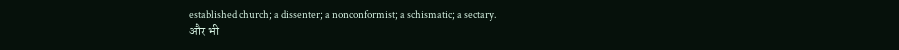established church; a dissenter; a nonconformist; a schismatic; a sectary.
और भी